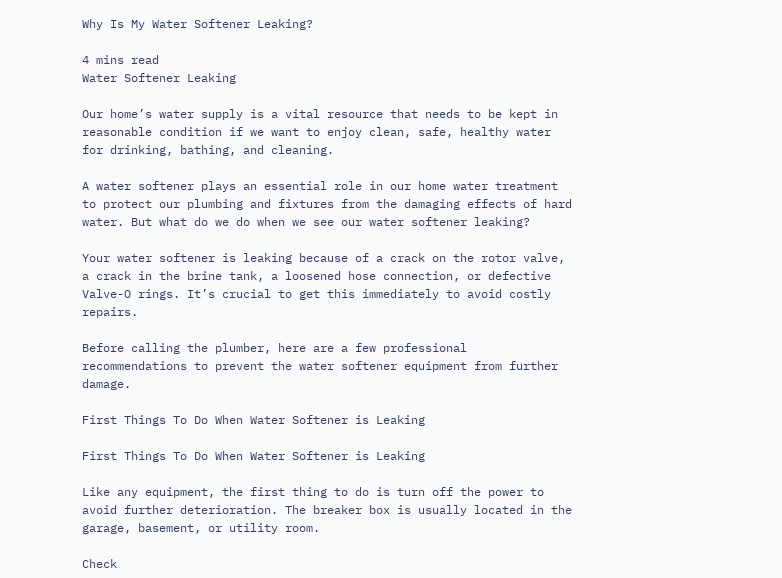Why Is My Water Softener Leaking?

4 mins read
Water Softener Leaking

Our home’s water supply is a vital resource that needs to be kept in reasonable condition if we want to enjoy clean, safe, healthy water for drinking, bathing, and cleaning.

A water softener plays an essential role in our home water treatment to protect our plumbing and fixtures from the damaging effects of hard water. But what do we do when we see our water softener leaking?

Your water softener is leaking because of a crack on the rotor valve, a crack in the brine tank, a loosened hose connection, or defective Valve-O rings. It’s crucial to get this immediately to avoid costly repairs.

Before calling the plumber, here are a few professional recommendations to prevent the water softener equipment from further damage.

First Things To Do When Water Softener is Leaking

First Things To Do When Water Softener is Leaking

Like any equipment, the first thing to do is turn off the power to avoid further deterioration. The breaker box is usually located in the garage, basement, or utility room.

Check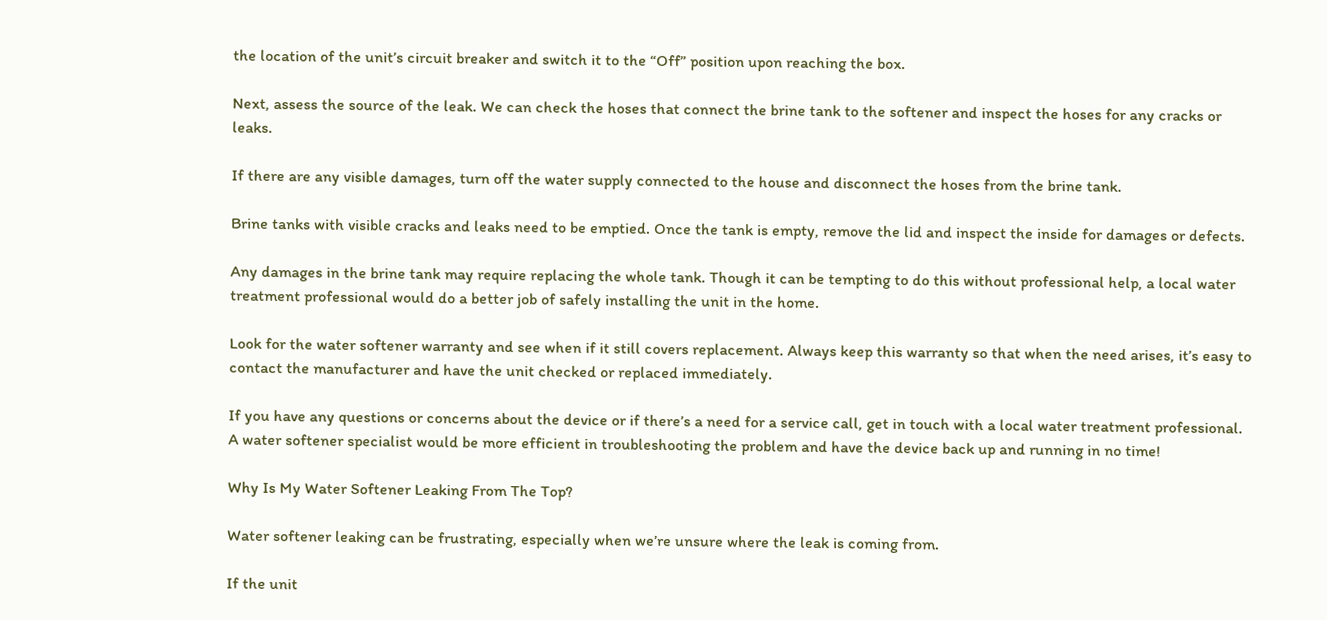the location of the unit’s circuit breaker and switch it to the “Off” position upon reaching the box.

Next, assess the source of the leak. We can check the hoses that connect the brine tank to the softener and inspect the hoses for any cracks or leaks.

If there are any visible damages, turn off the water supply connected to the house and disconnect the hoses from the brine tank.

Brine tanks with visible cracks and leaks need to be emptied. Once the tank is empty, remove the lid and inspect the inside for damages or defects.

Any damages in the brine tank may require replacing the whole tank. Though it can be tempting to do this without professional help, a local water treatment professional would do a better job of safely installing the unit in the home.

Look for the water softener warranty and see when if it still covers replacement. Always keep this warranty so that when the need arises, it’s easy to contact the manufacturer and have the unit checked or replaced immediately.

If you have any questions or concerns about the device or if there’s a need for a service call, get in touch with a local water treatment professional. A water softener specialist would be more efficient in troubleshooting the problem and have the device back up and running in no time!

Why Is My Water Softener Leaking From The Top?

Water softener leaking can be frustrating, especially when we’re unsure where the leak is coming from.

If the unit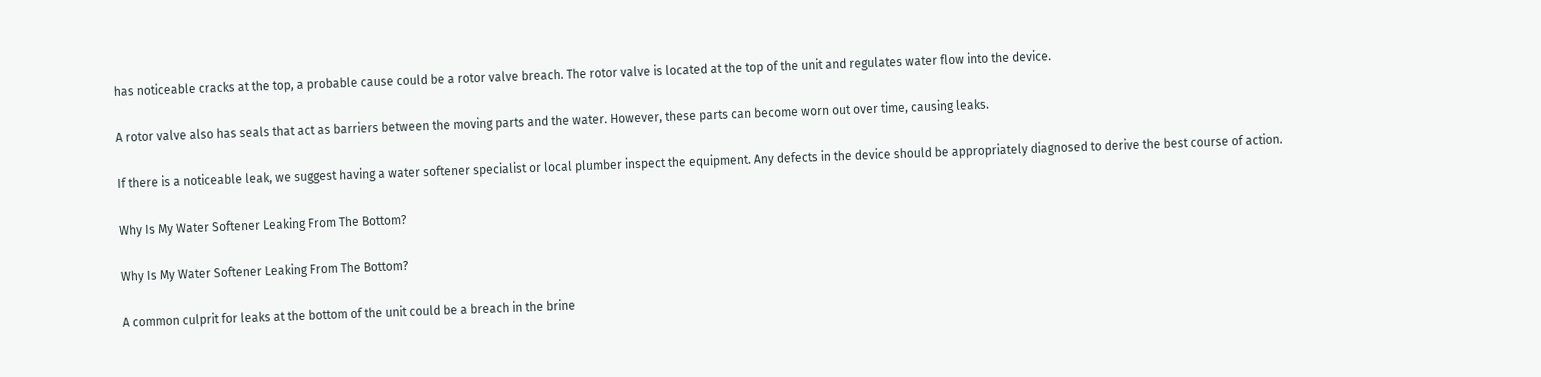has noticeable cracks at the top, a probable cause could be a rotor valve breach. The rotor valve is located at the top of the unit and regulates water flow into the device.

A rotor valve also has seals that act as barriers between the moving parts and the water. However, these parts can become worn out over time, causing leaks.

If there is a noticeable leak, we suggest having a water softener specialist or local plumber inspect the equipment. Any defects in the device should be appropriately diagnosed to derive the best course of action.

Why Is My Water Softener Leaking From The Bottom?

Why Is My Water Softener Leaking From The Bottom?

A common culprit for leaks at the bottom of the unit could be a breach in the brine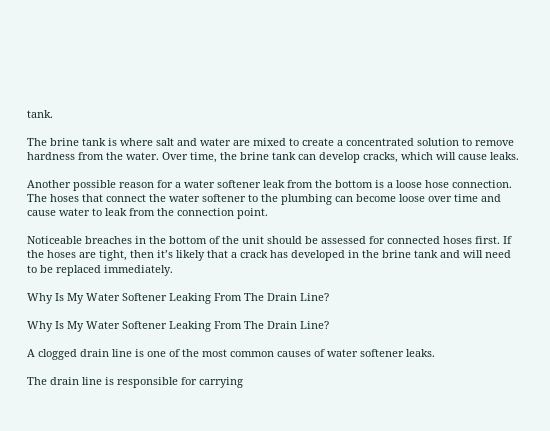tank.

The brine tank is where salt and water are mixed to create a concentrated solution to remove hardness from the water. Over time, the brine tank can develop cracks, which will cause leaks.

Another possible reason for a water softener leak from the bottom is a loose hose connection. The hoses that connect the water softener to the plumbing can become loose over time and cause water to leak from the connection point.

Noticeable breaches in the bottom of the unit should be assessed for connected hoses first. If the hoses are tight, then it’s likely that a crack has developed in the brine tank and will need to be replaced immediately.

Why Is My Water Softener Leaking From The Drain Line?

Why Is My Water Softener Leaking From The Drain Line?

A clogged drain line is one of the most common causes of water softener leaks.

The drain line is responsible for carrying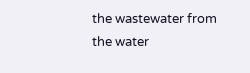the wastewater from the water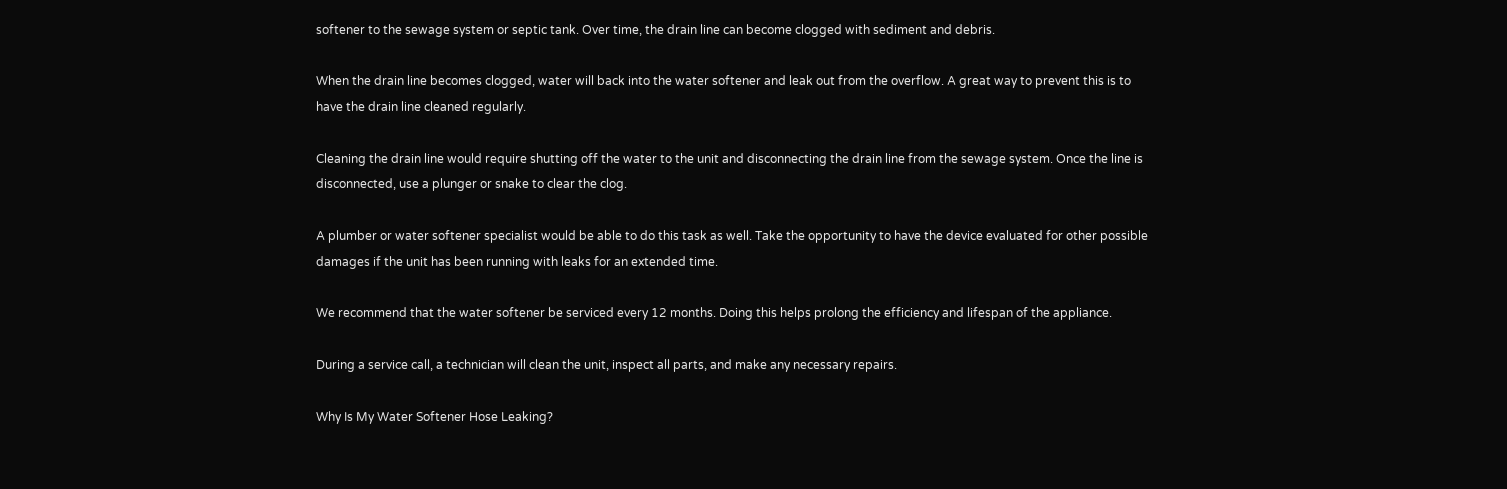softener to the sewage system or septic tank. Over time, the drain line can become clogged with sediment and debris.

When the drain line becomes clogged, water will back into the water softener and leak out from the overflow. A great way to prevent this is to have the drain line cleaned regularly.

Cleaning the drain line would require shutting off the water to the unit and disconnecting the drain line from the sewage system. Once the line is disconnected, use a plunger or snake to clear the clog.

A plumber or water softener specialist would be able to do this task as well. Take the opportunity to have the device evaluated for other possible damages if the unit has been running with leaks for an extended time.

We recommend that the water softener be serviced every 12 months. Doing this helps prolong the efficiency and lifespan of the appliance.

During a service call, a technician will clean the unit, inspect all parts, and make any necessary repairs.

Why Is My Water Softener Hose Leaking?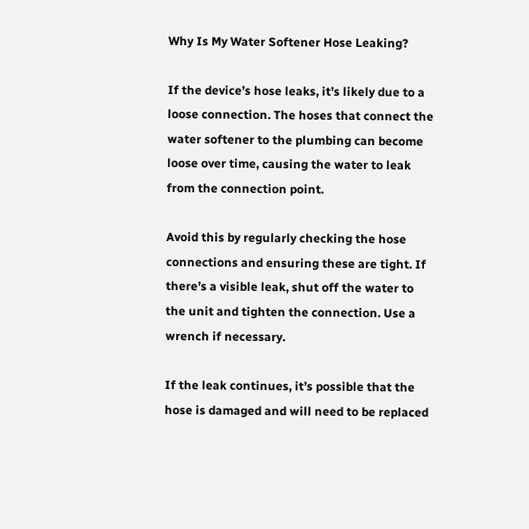Why Is My Water Softener Hose Leaking?

If the device’s hose leaks, it’s likely due to a loose connection. The hoses that connect the water softener to the plumbing can become loose over time, causing the water to leak from the connection point.

Avoid this by regularly checking the hose connections and ensuring these are tight. If there’s a visible leak, shut off the water to the unit and tighten the connection. Use a wrench if necessary.

If the leak continues, it’s possible that the hose is damaged and will need to be replaced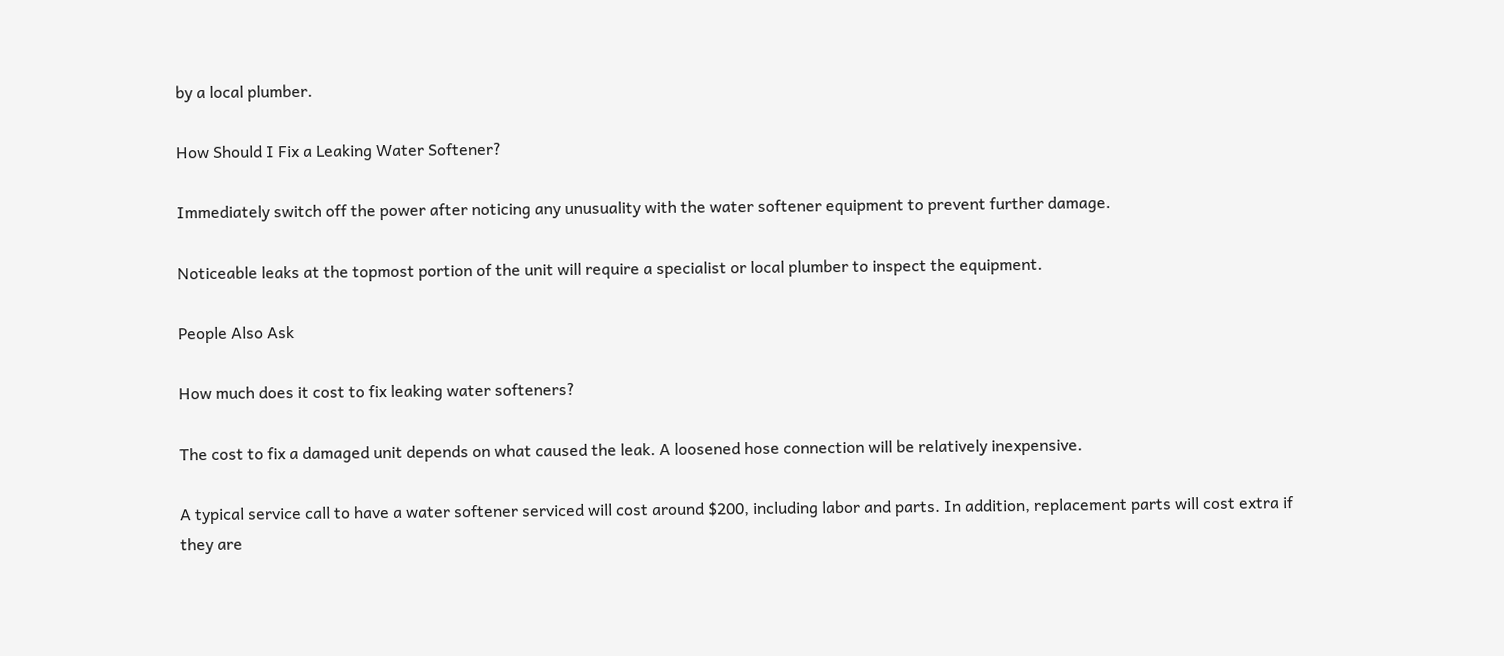by a local plumber.

How Should I Fix a Leaking Water Softener?

Immediately switch off the power after noticing any unusuality with the water softener equipment to prevent further damage.

Noticeable leaks at the topmost portion of the unit will require a specialist or local plumber to inspect the equipment.

People Also Ask

How much does it cost to fix leaking water softeners?

The cost to fix a damaged unit depends on what caused the leak. A loosened hose connection will be relatively inexpensive.

A typical service call to have a water softener serviced will cost around $200, including labor and parts. In addition, replacement parts will cost extra if they are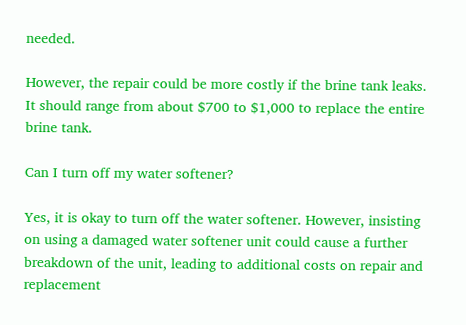needed.

However, the repair could be more costly if the brine tank leaks. It should range from about $700 to $1,000 to replace the entire brine tank.

Can I turn off my water softener?

Yes, it is okay to turn off the water softener. However, insisting on using a damaged water softener unit could cause a further breakdown of the unit, leading to additional costs on repair and replacement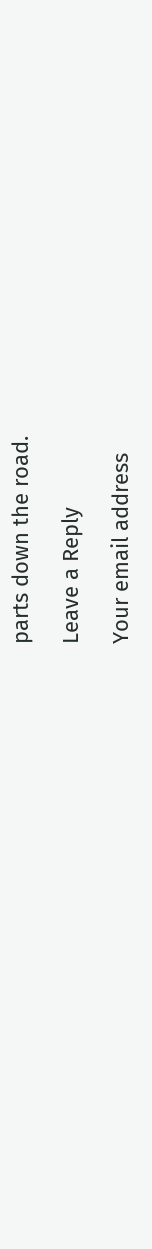parts down the road.

Leave a Reply

Your email address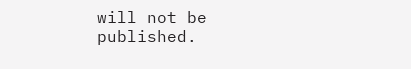will not be published.